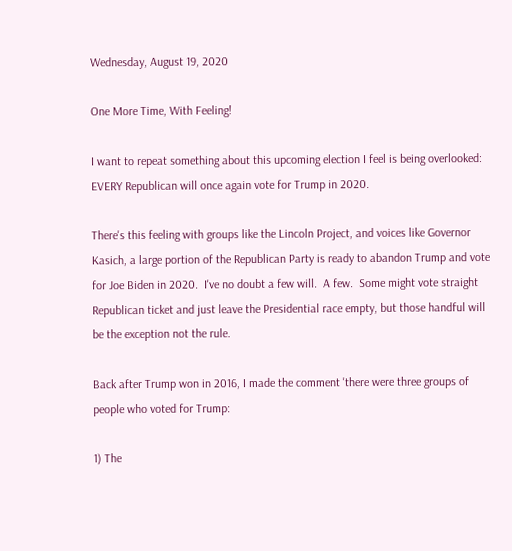Wednesday, August 19, 2020

One More Time, With Feeling!

I want to repeat something about this upcoming election I feel is being overlooked:  EVERY Republican will once again vote for Trump in 2020.

There's this feeling with groups like the Lincoln Project, and voices like Governor Kasich, a large portion of the Republican Party is ready to abandon Trump and vote for Joe Biden in 2020.  I've no doubt a few will.  A few.  Some might vote straight Republican ticket and just leave the Presidential race empty, but those handful will be the exception not the rule.

Back after Trump won in 2016, I made the comment 'there were three groups of people who voted for Trump:

1) The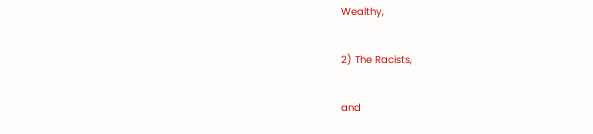Wealthy,

2) The Racists,

and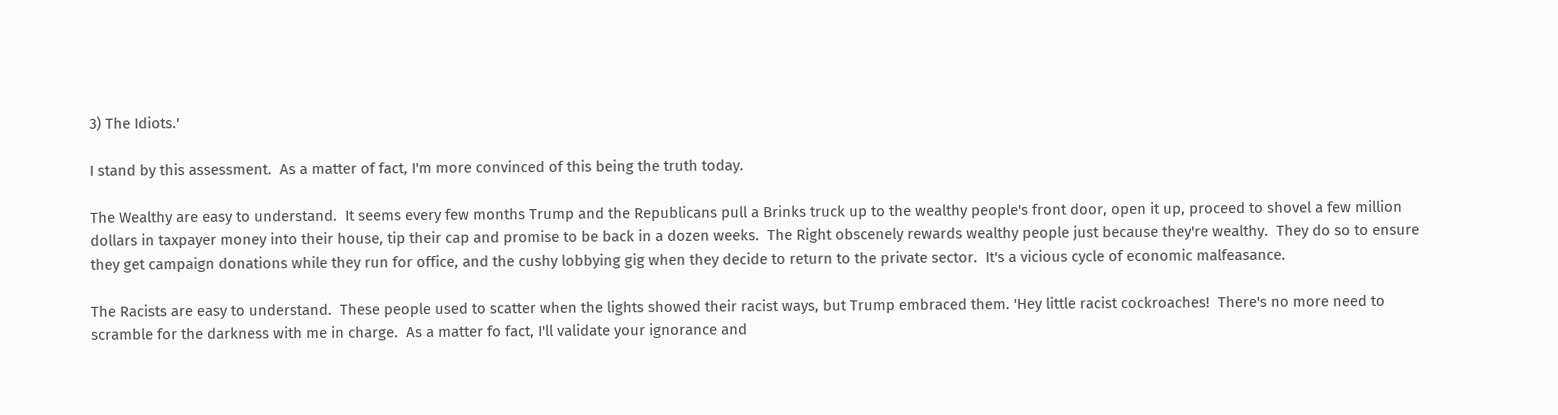3) The Idiots.'

I stand by this assessment.  As a matter of fact, I'm more convinced of this being the truth today.

The Wealthy are easy to understand.  It seems every few months Trump and the Republicans pull a Brinks truck up to the wealthy people's front door, open it up, proceed to shovel a few million dollars in taxpayer money into their house, tip their cap and promise to be back in a dozen weeks.  The Right obscenely rewards wealthy people just because they're wealthy.  They do so to ensure they get campaign donations while they run for office, and the cushy lobbying gig when they decide to return to the private sector.  It's a vicious cycle of economic malfeasance.

The Racists are easy to understand.  These people used to scatter when the lights showed their racist ways, but Trump embraced them. 'Hey little racist cockroaches!  There's no more need to scramble for the darkness with me in charge.  As a matter fo fact, I'll validate your ignorance and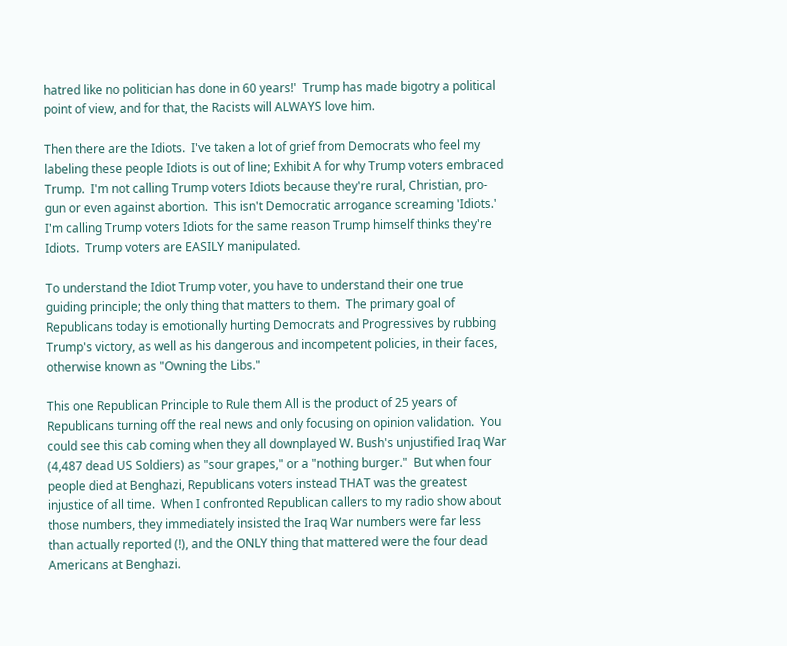hatred like no politician has done in 60 years!'  Trump has made bigotry a political point of view, and for that, the Racists will ALWAYS love him.

Then there are the Idiots.  I've taken a lot of grief from Democrats who feel my labeling these people Idiots is out of line; Exhibit A for why Trump voters embraced Trump.  I'm not calling Trump voters Idiots because they're rural, Christian, pro-gun or even against abortion.  This isn't Democratic arrogance screaming 'Idiots.'  I'm calling Trump voters Idiots for the same reason Trump himself thinks they're Idiots.  Trump voters are EASILY manipulated.

To understand the Idiot Trump voter, you have to understand their one true guiding principle; the only thing that matters to them.  The primary goal of Republicans today is emotionally hurting Democrats and Progressives by rubbing Trump's victory, as well as his dangerous and incompetent policies, in their faces, otherwise known as "Owning the Libs."

This one Republican Principle to Rule them All is the product of 25 years of Republicans turning off the real news and only focusing on opinion validation.  You could see this cab coming when they all downplayed W. Bush's unjustified Iraq War (4,487 dead US Soldiers) as "sour grapes," or a "nothing burger."  But when four people died at Benghazi, Republicans voters instead THAT was the greatest injustice of all time.  When I confronted Republican callers to my radio show about those numbers, they immediately insisted the Iraq War numbers were far less than actually reported (!), and the ONLY thing that mattered were the four dead Americans at Benghazi.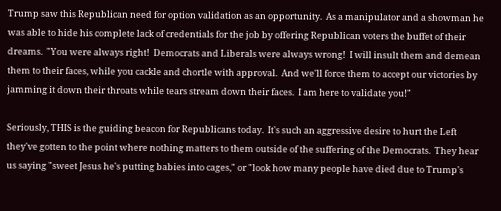Trump saw this Republican need for option validation as an opportunity.  As a manipulator and a showman he was able to hide his complete lack of credentials for the job by offering Republican voters the buffet of their dreams.  "You were always right!  Democrats and Liberals were always wrong!  I will insult them and demean them to their faces, while you cackle and chortle with approval.  And we'll force them to accept our victories by jamming it down their throats while tears stream down their faces.  I am here to validate you!"

Seriously, THIS is the guiding beacon for Republicans today.  It's such an aggressive desire to hurt the Left they've gotten to the point where nothing matters to them outside of the suffering of the Democrats.  They hear us saying "sweet Jesus he's putting babies into cages," or "look how many people have died due to Trump's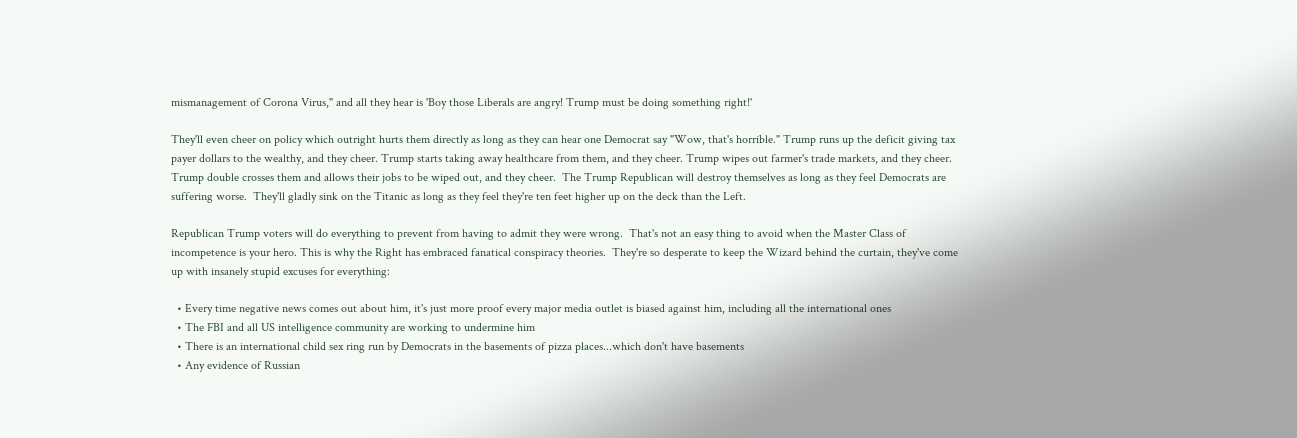mismanagement of Corona Virus," and all they hear is 'Boy those Liberals are angry! Trump must be doing something right!'

They'll even cheer on policy which outright hurts them directly as long as they can hear one Democrat say "Wow, that's horrible." Trump runs up the deficit giving tax payer dollars to the wealthy, and they cheer. Trump starts taking away healthcare from them, and they cheer. Trump wipes out farmer's trade markets, and they cheer.  Trump double crosses them and allows their jobs to be wiped out, and they cheer.  The Trump Republican will destroy themselves as long as they feel Democrats are suffering worse.  They'll gladly sink on the Titanic as long as they feel they're ten feet higher up on the deck than the Left.

Republican Trump voters will do everything to prevent from having to admit they were wrong.  That's not an easy thing to avoid when the Master Class of incompetence is your hero. This is why the Right has embraced fanatical conspiracy theories.  They're so desperate to keep the Wizard behind the curtain, they've come up with insanely stupid excuses for everything:

  • Every time negative news comes out about him, it's just more proof every major media outlet is biased against him, including all the international ones
  • The FBI and all US intelligence community are working to undermine him
  • There is an international child sex ring run by Democrats in the basements of pizza places...which don't have basements
  • Any evidence of Russian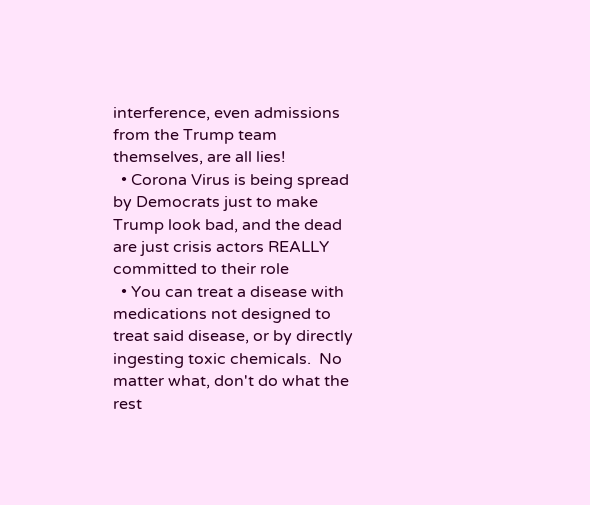interference, even admissions from the Trump team themselves, are all lies!
  • Corona Virus is being spread by Democrats just to make Trump look bad, and the dead are just crisis actors REALLY committed to their role
  • You can treat a disease with medications not designed to treat said disease, or by directly ingesting toxic chemicals.  No matter what, don't do what the rest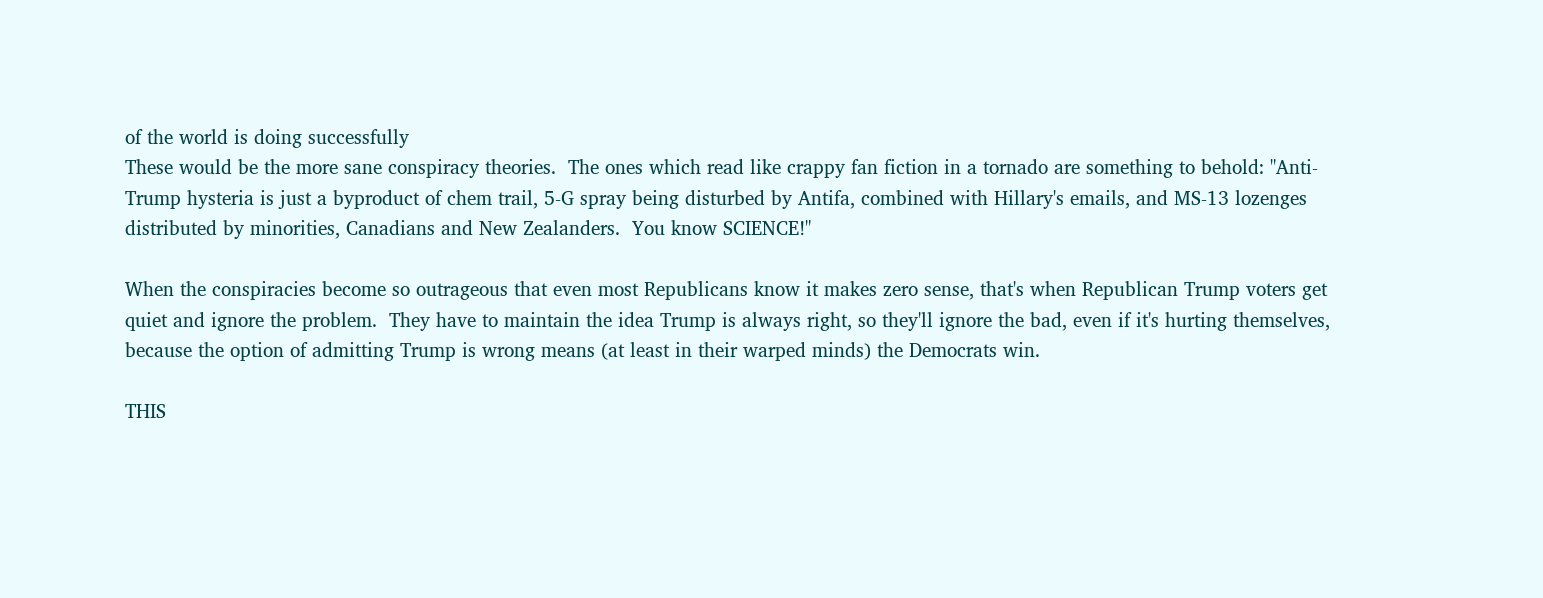of the world is doing successfully
These would be the more sane conspiracy theories.  The ones which read like crappy fan fiction in a tornado are something to behold: "Anti-Trump hysteria is just a byproduct of chem trail, 5-G spray being disturbed by Antifa, combined with Hillary's emails, and MS-13 lozenges distributed by minorities, Canadians and New Zealanders.  You know SCIENCE!"

When the conspiracies become so outrageous that even most Republicans know it makes zero sense, that's when Republican Trump voters get quiet and ignore the problem.  They have to maintain the idea Trump is always right, so they'll ignore the bad, even if it's hurting themselves, because the option of admitting Trump is wrong means (at least in their warped minds) the Democrats win.

THIS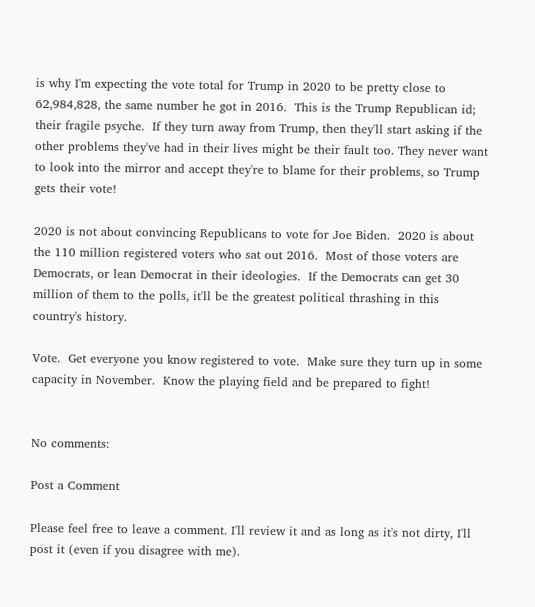is why I'm expecting the vote total for Trump in 2020 to be pretty close to 62,984,828, the same number he got in 2016.  This is the Trump Republican id; their fragile psyche.  If they turn away from Trump, then they'll start asking if the other problems they've had in their lives might be their fault too. They never want to look into the mirror and accept they're to blame for their problems, so Trump gets their vote!

2020 is not about convincing Republicans to vote for Joe Biden.  2020 is about the 110 million registered voters who sat out 2016.  Most of those voters are Democrats, or lean Democrat in their ideologies.  If the Democrats can get 30 million of them to the polls, it'll be the greatest political thrashing in this country's history.

Vote.  Get everyone you know registered to vote.  Make sure they turn up in some capacity in November.  Know the playing field and be prepared to fight!


No comments:

Post a Comment

Please feel free to leave a comment. I'll review it and as long as it's not dirty, I'll post it (even if you disagree with me).